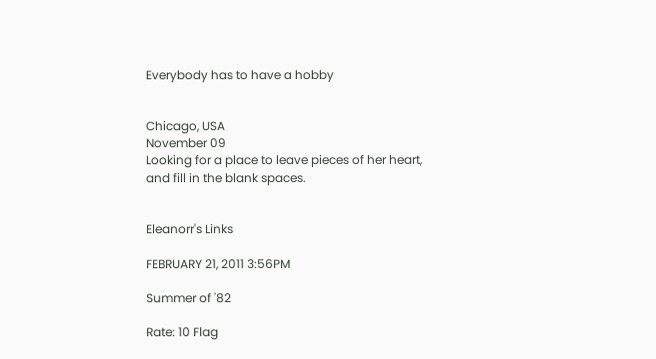Everybody has to have a hobby


Chicago, USA
November 09
Looking for a place to leave pieces of her heart, and fill in the blank spaces.


Eleanorr's Links

FEBRUARY 21, 2011 3:56PM

Summer of '82

Rate: 10 Flag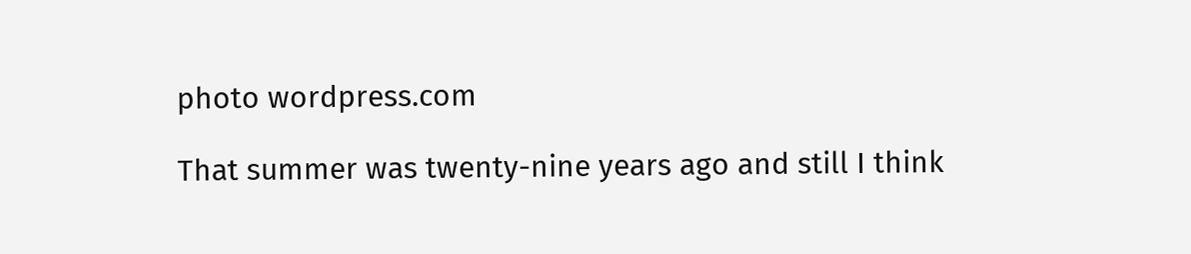photo wordpress.com

That summer was twenty-nine years ago and still I think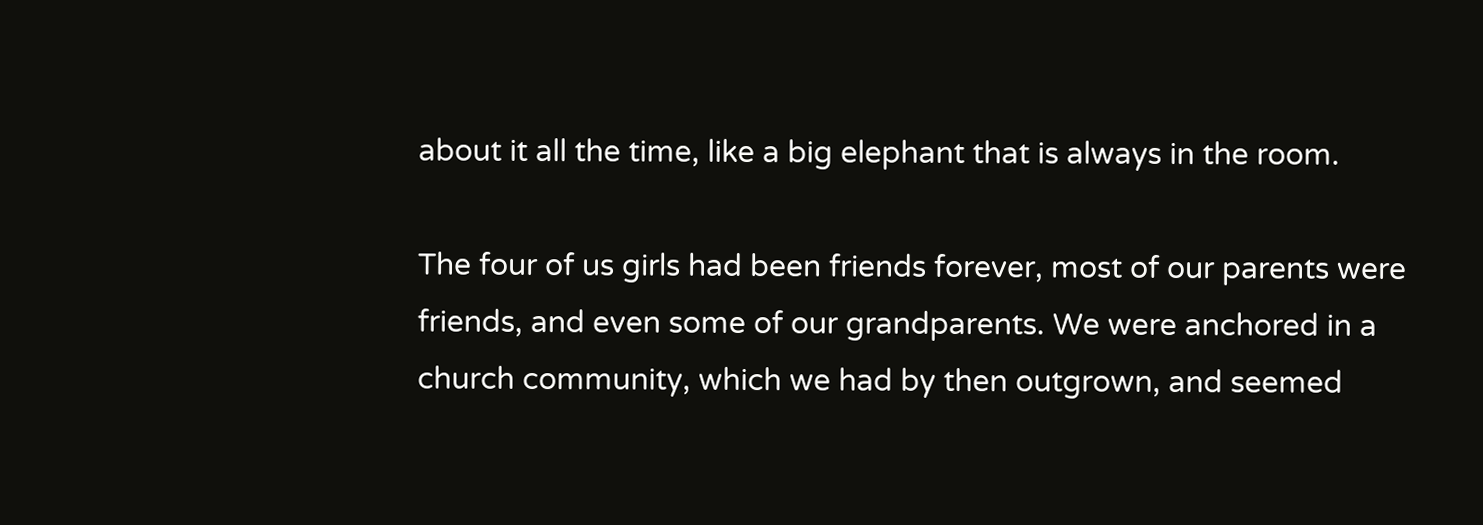about it all the time, like a big elephant that is always in the room.

The four of us girls had been friends forever, most of our parents were friends, and even some of our grandparents. We were anchored in a church community, which we had by then outgrown, and seemed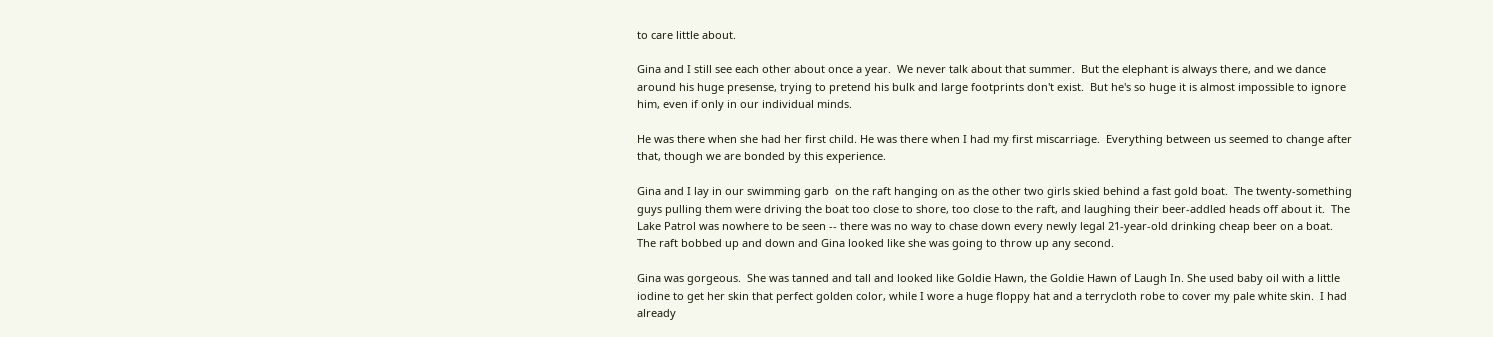to care little about.

Gina and I still see each other about once a year.  We never talk about that summer.  But the elephant is always there, and we dance around his huge presense, trying to pretend his bulk and large footprints don't exist.  But he's so huge it is almost impossible to ignore him, even if only in our individual minds.

He was there when she had her first child. He was there when I had my first miscarriage.  Everything between us seemed to change after that, though we are bonded by this experience.

Gina and I lay in our swimming garb  on the raft hanging on as the other two girls skied behind a fast gold boat.  The twenty-something guys pulling them were driving the boat too close to shore, too close to the raft, and laughing their beer-addled heads off about it.  The Lake Patrol was nowhere to be seen -- there was no way to chase down every newly legal 21-year-old drinking cheap beer on a boat. The raft bobbed up and down and Gina looked like she was going to throw up any second.

Gina was gorgeous.  She was tanned and tall and looked like Goldie Hawn, the Goldie Hawn of Laugh In. She used baby oil with a little iodine to get her skin that perfect golden color, while I wore a huge floppy hat and a terrycloth robe to cover my pale white skin.  I had already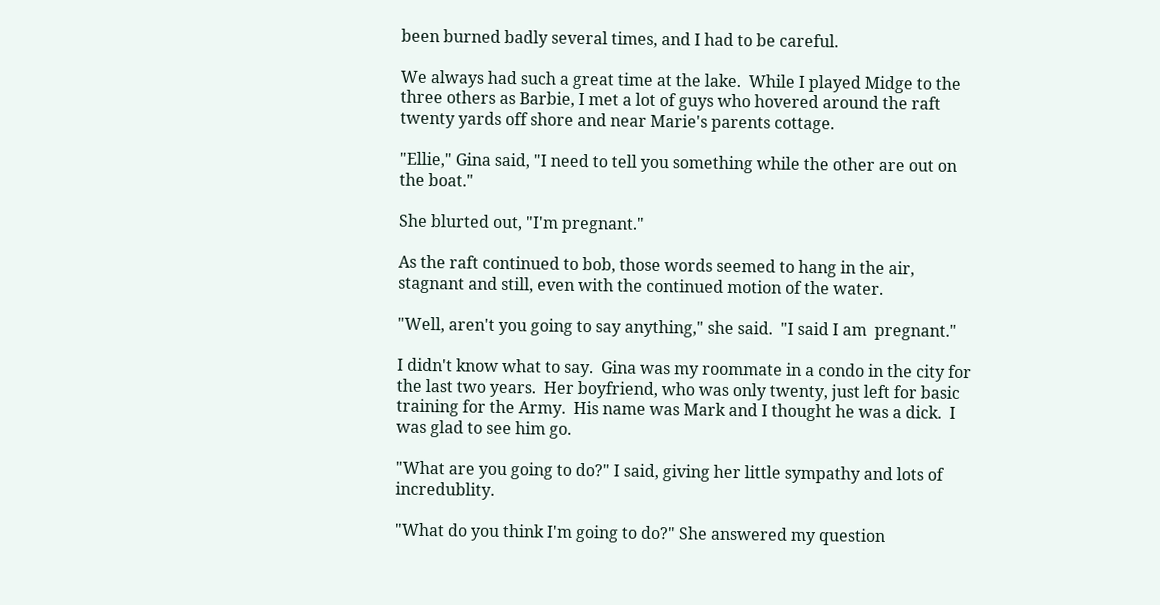been burned badly several times, and I had to be careful.

We always had such a great time at the lake.  While I played Midge to the three others as Barbie, I met a lot of guys who hovered around the raft twenty yards off shore and near Marie's parents cottage.

"Ellie," Gina said, "I need to tell you something while the other are out on the boat."

She blurted out, "I'm pregnant."

As the raft continued to bob, those words seemed to hang in the air, stagnant and still, even with the continued motion of the water.

"Well, aren't you going to say anything," she said.  "I said I am  pregnant."

I didn't know what to say.  Gina was my roommate in a condo in the city for the last two years.  Her boyfriend, who was only twenty, just left for basic training for the Army.  His name was Mark and I thought he was a dick.  I was glad to see him go.

"What are you going to do?" I said, giving her little sympathy and lots of incredublity.

"What do you think I'm going to do?" She answered my question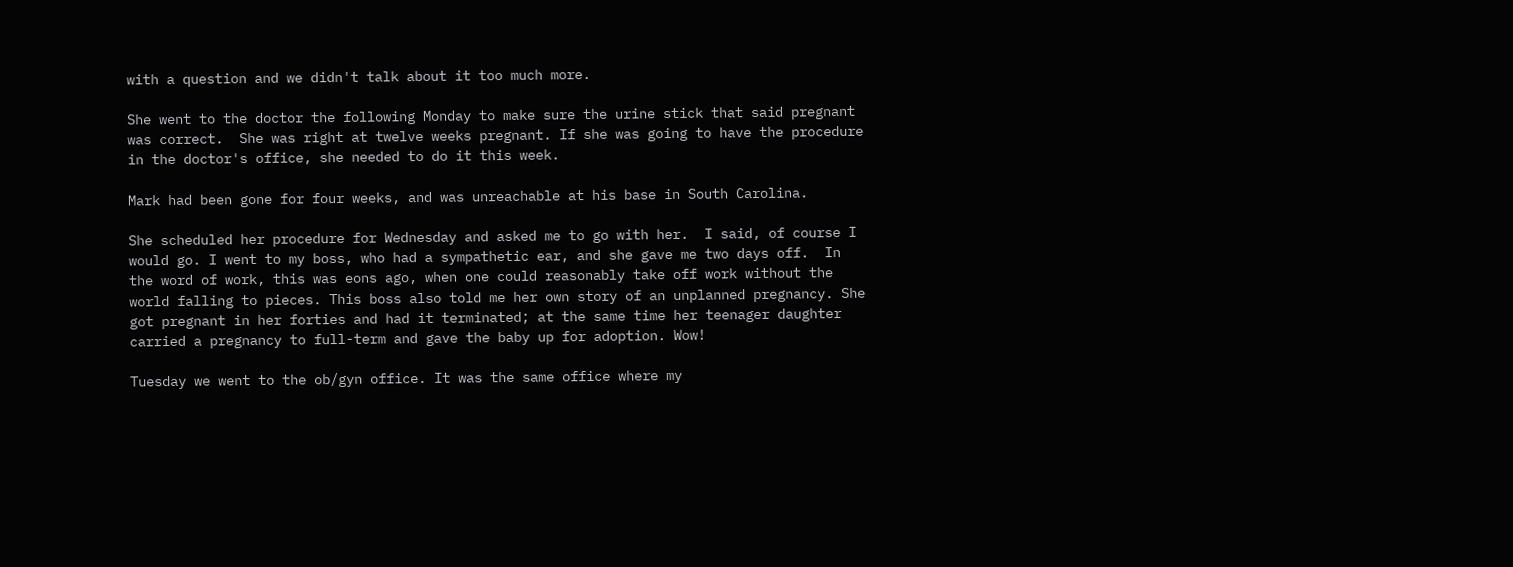with a question and we didn't talk about it too much more.

She went to the doctor the following Monday to make sure the urine stick that said pregnant was correct.  She was right at twelve weeks pregnant. If she was going to have the procedure in the doctor's office, she needed to do it this week.

Mark had been gone for four weeks, and was unreachable at his base in South Carolina.

She scheduled her procedure for Wednesday and asked me to go with her.  I said, of course I would go. I went to my boss, who had a sympathetic ear, and she gave me two days off.  In the word of work, this was eons ago, when one could reasonably take off work without the world falling to pieces. This boss also told me her own story of an unplanned pregnancy. She got pregnant in her forties and had it terminated; at the same time her teenager daughter carried a pregnancy to full-term and gave the baby up for adoption. Wow!

Tuesday we went to the ob/gyn office. It was the same office where my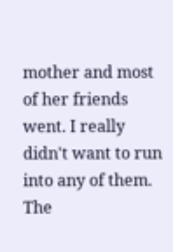mother and most of her friends went. I really didn't want to run into any of them. The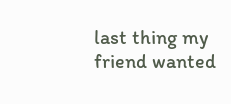last thing my friend wanted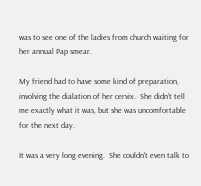was to see one of the ladies from church waiting for her annual Pap smear.

My friend had to have some kind of preparation, involving the dialation of her cervix.  She didn't tell me exactly what it was, but she was uncomfortable for the next day.

It was a very long evening.  She couldn't even talk to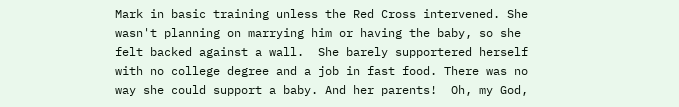Mark in basic training unless the Red Cross intervened. She wasn't planning on marrying him or having the baby, so she felt backed against a wall.  She barely supportered herself with no college degree and a job in fast food. There was no way she could support a baby. And her parents!  Oh, my God,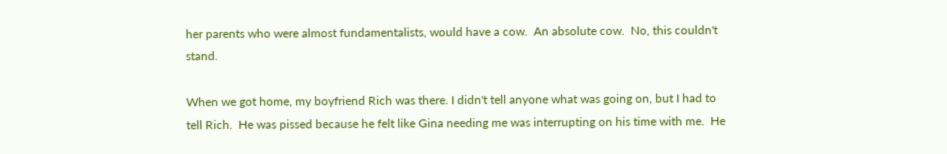her parents who were almost fundamentalists, would have a cow.  An absolute cow.  No, this couldn't stand.

When we got home, my boyfriend Rich was there. I didn't tell anyone what was going on, but I had to tell Rich.  He was pissed because he felt like Gina needing me was interrupting on his time with me.  He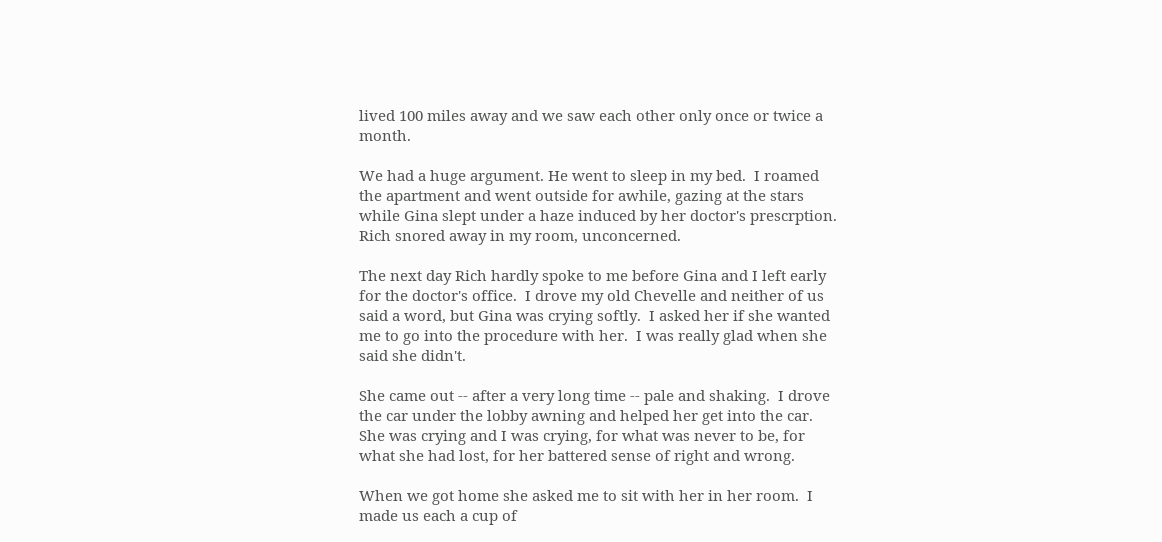lived 100 miles away and we saw each other only once or twice a month.

We had a huge argument. He went to sleep in my bed.  I roamed the apartment and went outside for awhile, gazing at the stars while Gina slept under a haze induced by her doctor's prescrption.  Rich snored away in my room, unconcerned.

The next day Rich hardly spoke to me before Gina and I left early for the doctor's office.  I drove my old Chevelle and neither of us said a word, but Gina was crying softly.  I asked her if she wanted me to go into the procedure with her.  I was really glad when she said she didn't.

She came out -- after a very long time -- pale and shaking.  I drove the car under the lobby awning and helped her get into the car.  She was crying and I was crying, for what was never to be, for what she had lost, for her battered sense of right and wrong.

When we got home she asked me to sit with her in her room.  I made us each a cup of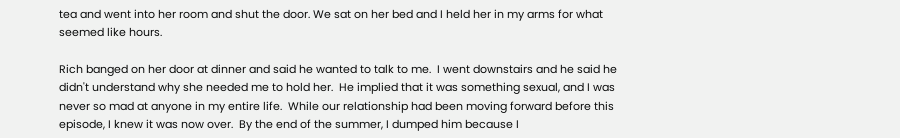tea and went into her room and shut the door. We sat on her bed and I held her in my arms for what seemed like hours.

Rich banged on her door at dinner and said he wanted to talk to me.  I went downstairs and he said he didn't understand why she needed me to hold her.  He implied that it was something sexual, and I was never so mad at anyone in my entire life.  While our relationship had been moving forward before this episode, I knew it was now over.  By the end of the summer, I dumped him because I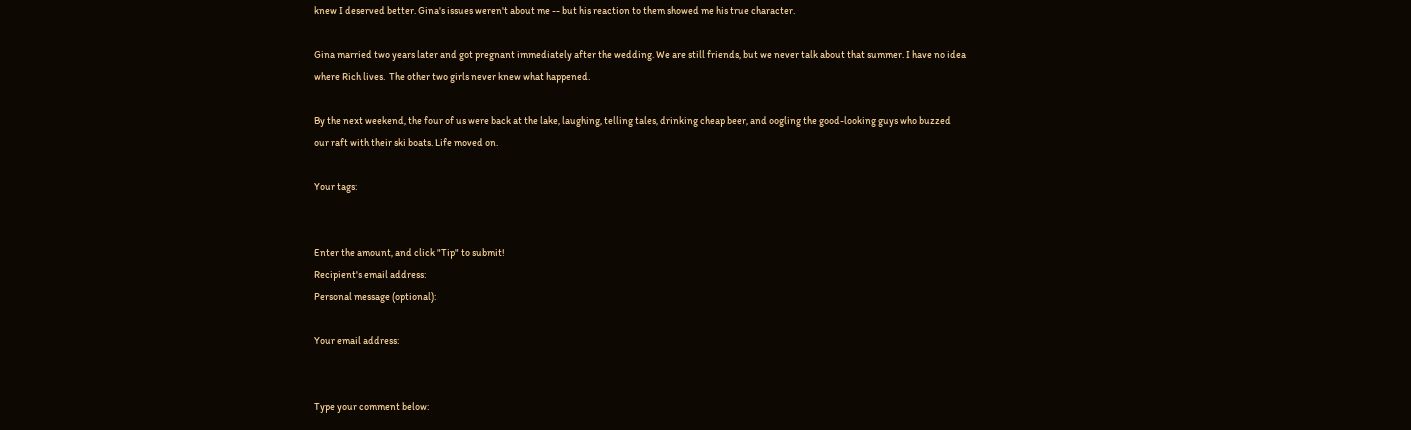knew I deserved better. Gina's issues weren't about me -- but his reaction to them showed me his true character.

Gina married two years later and got pregnant immediately after the wedding. We are still friends, but we never talk about that summer. I have no idea where Rich lives.  The other two girls never knew what happened.

By the next weekend, the four of us were back at the lake, laughing, telling tales, drinking cheap beer, and oogling the good-looking guys who buzzed our raft with their ski boats. Life moved on.

Your tags:


Enter the amount, and click "Tip" to submit!
Recipient's email address:
Personal message (optional):

Your email address:


Type your comment below: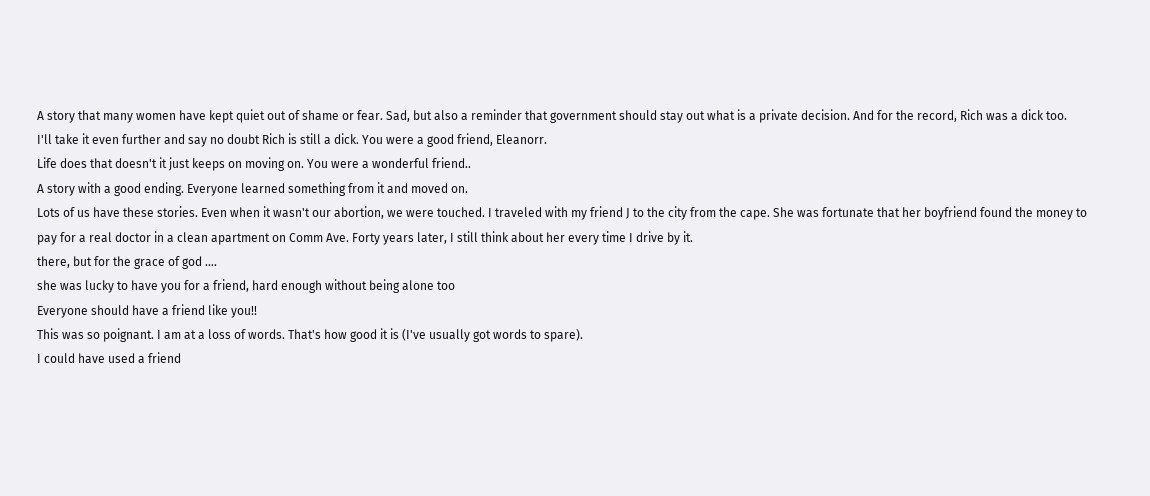A story that many women have kept quiet out of shame or fear. Sad, but also a reminder that government should stay out what is a private decision. And for the record, Rich was a dick too.
I'll take it even further and say no doubt Rich is still a dick. You were a good friend, Eleanorr.
Life does that doesn't it just keeps on moving on. You were a wonderful friend..
A story with a good ending. Everyone learned something from it and moved on.
Lots of us have these stories. Even when it wasn't our abortion, we were touched. I traveled with my friend J to the city from the cape. She was fortunate that her boyfriend found the money to pay for a real doctor in a clean apartment on Comm Ave. Forty years later, I still think about her every time I drive by it.
there, but for the grace of god ....
she was lucky to have you for a friend, hard enough without being alone too
Everyone should have a friend like you!!
This was so poignant. I am at a loss of words. That's how good it is (I've usually got words to spare).
I could have used a friend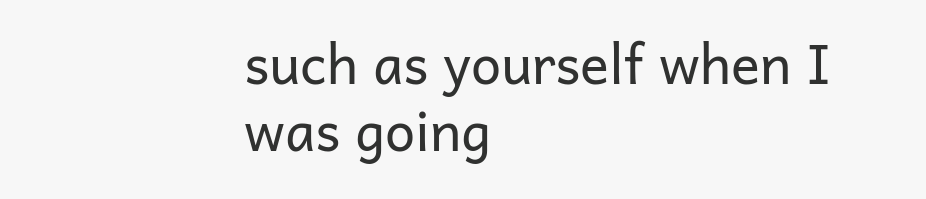such as yourself when I was going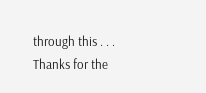through this . . . Thanks for the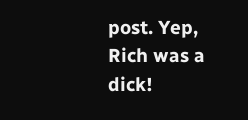post. Yep, Rich was a dick!